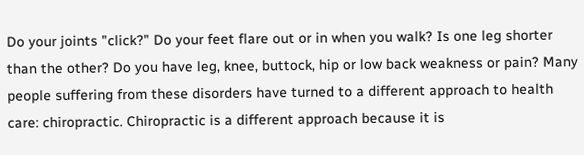Do your joints "click?" Do your feet flare out or in when you walk? Is one leg shorter than the other? Do you have leg, knee, buttock, hip or low back weakness or pain? Many people suffering from these disorders have turned to a different approach to health care: chiropractic. Chiropractic is a different approach because it is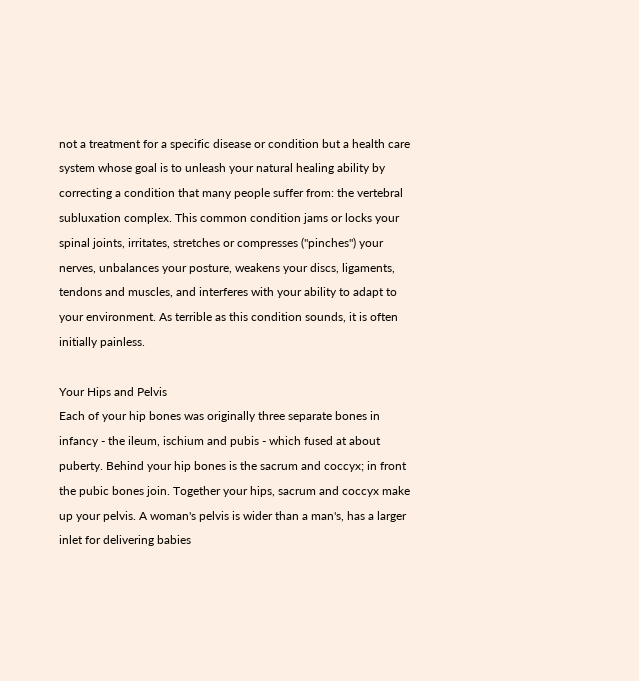not a treatment for a specific disease or condition but a health care system whose goal is to unleash your natural healing ability by correcting a condition that many people suffer from: the vertebral subluxation complex. This common condition jams or locks your spinal joints, irritates, stretches or compresses ("pinches") your nerves, unbalances your posture, weakens your discs, ligaments, tendons and muscles, and interferes with your ability to adapt to your environment. As terrible as this condition sounds, it is often initially painless.

Your Hips and Pelvis
Each of your hip bones was originally three separate bones in infancy - the ileum, ischium and pubis - which fused at about puberty. Behind your hip bones is the sacrum and coccyx; in front the pubic bones join. Together your hips, sacrum and coccyx make up your pelvis. A woman's pelvis is wider than a man's, has a larger inlet for delivering babies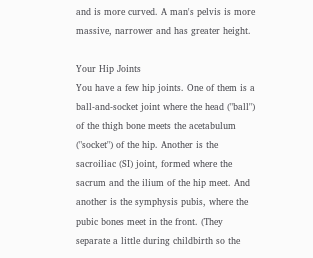and is more curved. A man's pelvis is more massive, narrower and has greater height.

Your Hip Joints
You have a few hip joints. One of them is a ball-and-socket joint where the head ("ball") of the thigh bone meets the acetabulum ("socket") of the hip. Another is the sacroiliac (SI) joint, formed where the sacrum and the ilium of the hip meet. And another is the symphysis pubis, where the pubic bones meet in the front. (They separate a little during childbirth so the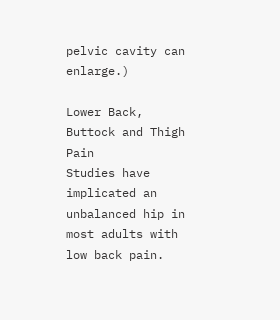pelvic cavity can enlarge.)

Lower Back, Buttock and Thigh Pain
Studies have implicated an unbalanced hip in most adults with low back pain.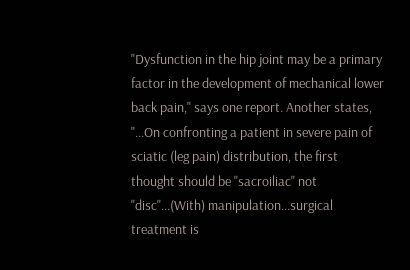"Dysfunction in the hip joint may be a primary factor in the development of mechanical lower back pain," says one report. Another states, "...On confronting a patient in severe pain of sciatic (leg pain) distribution, the first thought should be "sacroiliac" not "disc"...(With) manipulation...surgical treatment is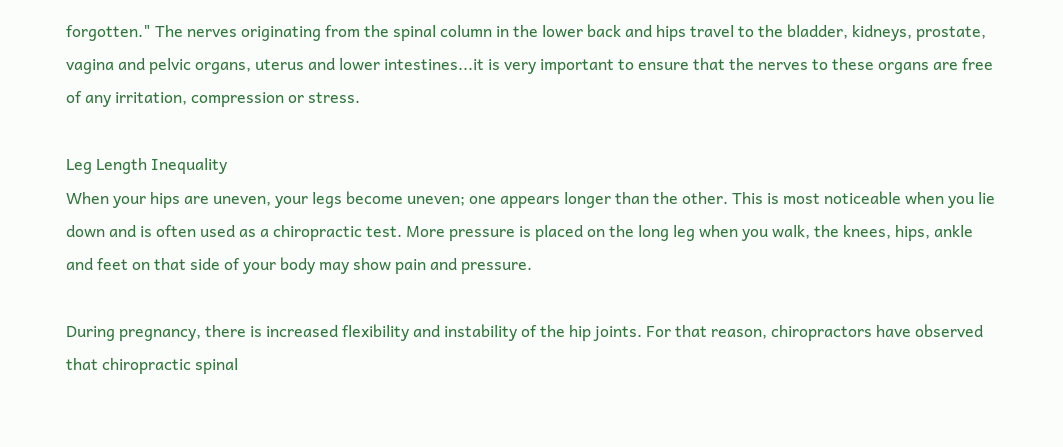forgotten." The nerves originating from the spinal column in the lower back and hips travel to the bladder, kidneys, prostate, vagina and pelvic organs, uterus and lower intestines...it is very important to ensure that the nerves to these organs are free of any irritation, compression or stress.

Leg Length Inequality
When your hips are uneven, your legs become uneven; one appears longer than the other. This is most noticeable when you lie down and is often used as a chiropractic test. More pressure is placed on the long leg when you walk, the knees, hips, ankle and feet on that side of your body may show pain and pressure.

During pregnancy, there is increased flexibility and instability of the hip joints. For that reason, chiropractors have observed that chiropractic spinal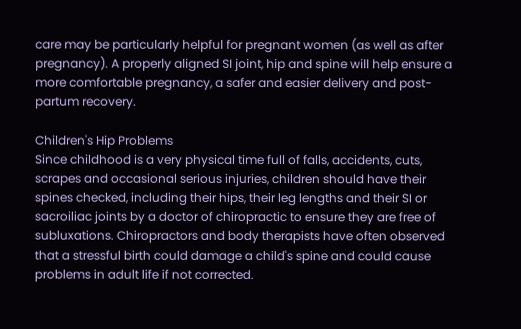care may be particularly helpful for pregnant women (as well as after pregnancy). A properly aligned SI joint, hip and spine will help ensure a more comfortable pregnancy, a safer and easier delivery and post-partum recovery.

Children's Hip Problems
Since childhood is a very physical time full of falls, accidents, cuts, scrapes and occasional serious injuries, children should have their spines checked, including their hips, their leg lengths and their SI or sacroiliac joints by a doctor of chiropractic to ensure they are free of subluxations. Chiropractors and body therapists have often observed that a stressful birth could damage a child's spine and could cause problems in adult life if not corrected.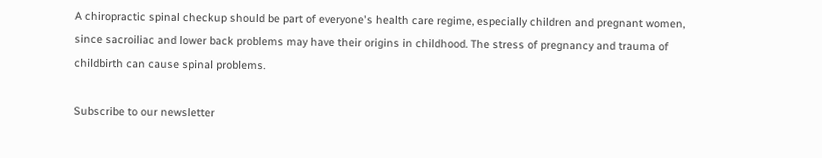A chiropractic spinal checkup should be part of everyone's health care regime, especially children and pregnant women, since sacroiliac and lower back problems may have their origins in childhood. The stress of pregnancy and trauma of childbirth can cause spinal problems.

Subscribe to our newsletter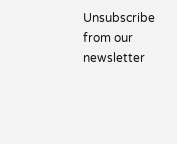Unsubscribe from our newsletter